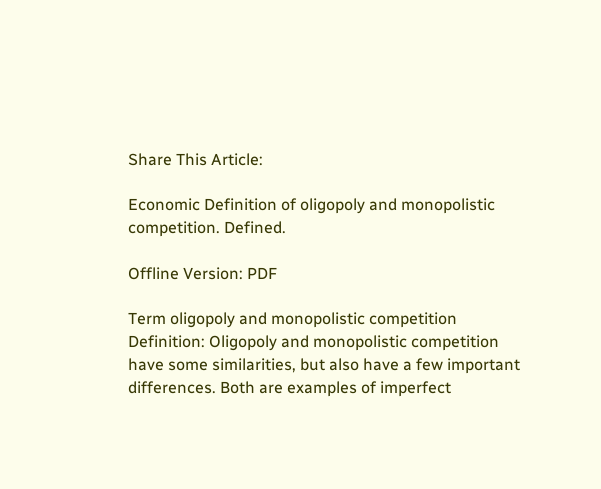Share This Article:

Economic Definition of oligopoly and monopolistic competition. Defined.

Offline Version: PDF

Term oligopoly and monopolistic competition Definition: Oligopoly and monopolistic competition have some similarities, but also have a few important differences. Both are examples of imperfect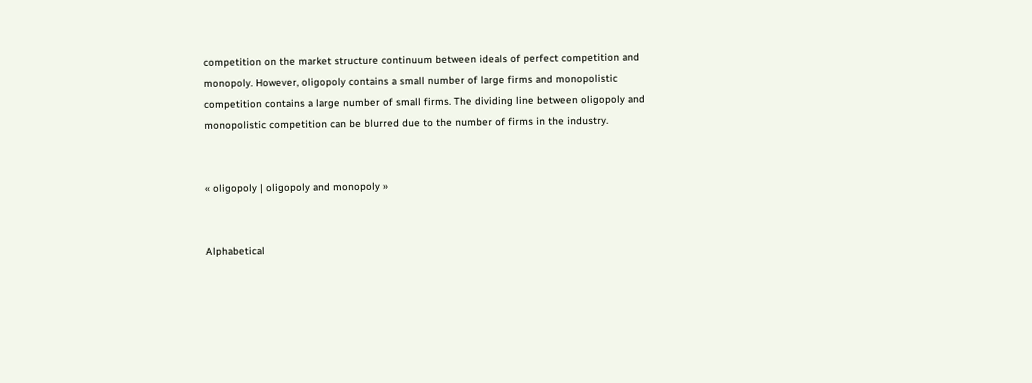competition on the market structure continuum between ideals of perfect competition and monopoly. However, oligopoly contains a small number of large firms and monopolistic competition contains a large number of small firms. The dividing line between oligopoly and monopolistic competition can be blurred due to the number of firms in the industry.


« oligopoly | oligopoly and monopoly »


Alphabetical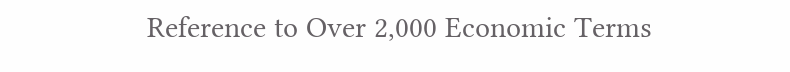Reference to Over 2,000 Economic Terms